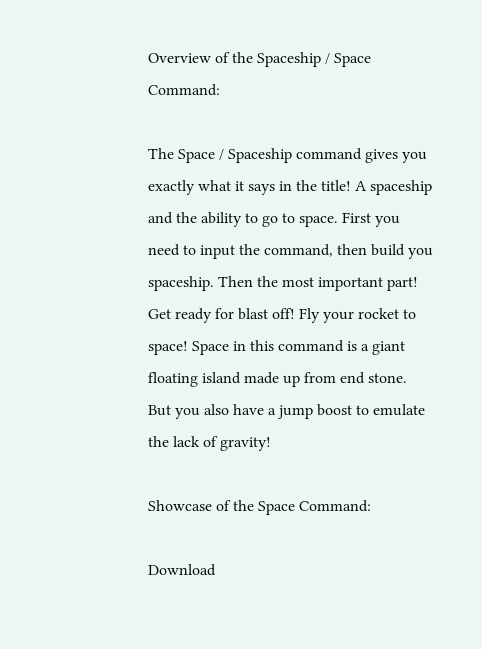Overview of the Spaceship / Space Command:

The Space / Spaceship command gives you exactly what it says in the title! A spaceship and the ability to go to space. First you need to input the command, then build you spaceship. Then the most important part! Get ready for blast off! Fly your rocket to space! Space in this command is a giant floating island made up from end stone. But you also have a jump boost to emulate the lack of gravity!

Showcase of the Space Command:

Download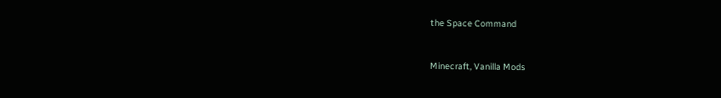the Space Command


Minecraft, Vanilla Mods